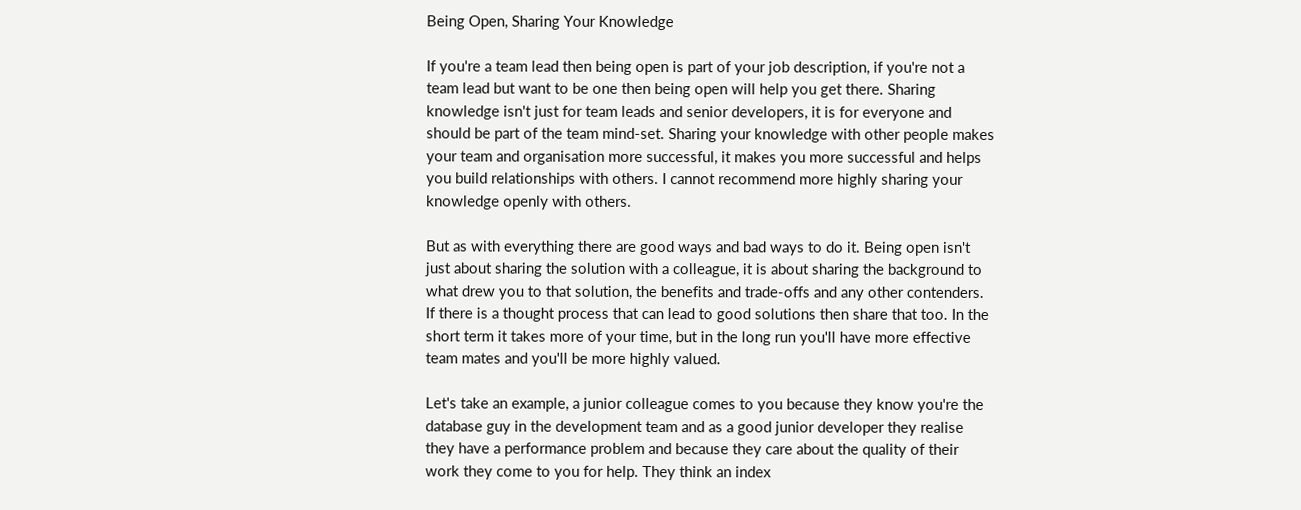Being Open, Sharing Your Knowledge

If you're a team lead then being open is part of your job description, if you're not a team lead but want to be one then being open will help you get there. Sharing knowledge isn't just for team leads and senior developers, it is for everyone and should be part of the team mind-set. Sharing your knowledge with other people makes your team and organisation more successful, it makes you more successful and helps you build relationships with others. I cannot recommend more highly sharing your knowledge openly with others.

But as with everything there are good ways and bad ways to do it. Being open isn't just about sharing the solution with a colleague, it is about sharing the background to what drew you to that solution, the benefits and trade-offs and any other contenders. If there is a thought process that can lead to good solutions then share that too. In the short term it takes more of your time, but in the long run you'll have more effective team mates and you'll be more highly valued.

Let's take an example, a junior colleague comes to you because they know you're the database guy in the development team and as a good junior developer they realise they have a performance problem and because they care about the quality of their work they come to you for help. They think an index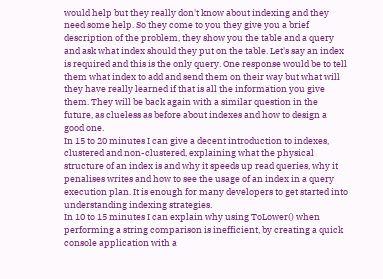would help but they really don't know about indexing and they need some help. So they come to you they give you a brief description of the problem, they show you the table and a query and ask what index should they put on the table. Let's say an index is required and this is the only query. One response would be to tell them what index to add and send them on their way but what will they have really learned if that is all the information you give them. They will be back again with a similar question in the future, as clueless as before about indexes and how to design a good one.
In 15 to 20 minutes I can give a decent introduction to indexes, clustered and non-clustered, explaining what the physical structure of an index is and why it speeds up read queries, why it penalises writes and how to see the usage of an index in a query execution plan. It is enough for many developers to get started into understanding indexing strategies.
In 10 to 15 minutes I can explain why using ToLower() when performing a string comparison is inefficient, by creating a quick console application with a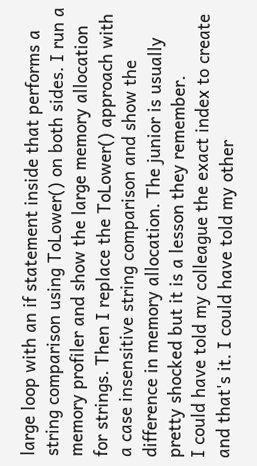large loop with an if statement inside that performs a string comparison using ToLower() on both sides. I run a memory profiler and show the large memory allocation for strings. Then I replace the ToLower() approach with a case insensitive string comparison and show the difference in memory allocation. The junior is usually pretty shocked but it is a lesson they remember.
I could have told my colleague the exact index to create and that's it. I could have told my other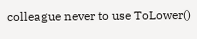colleague never to use ToLower()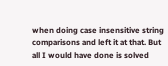when doing case insensitive string comparisons and left it at that. But all I would have done is solved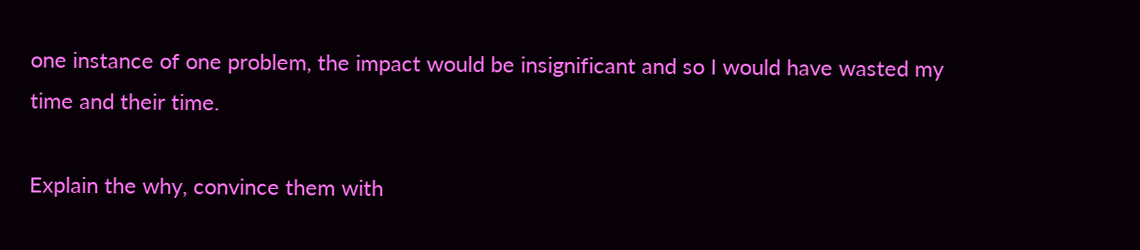one instance of one problem, the impact would be insignificant and so I would have wasted my time and their time.

Explain the why, convince them with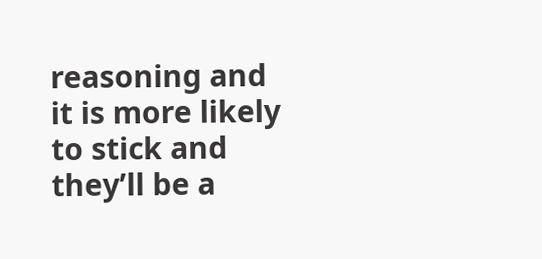reasoning and it is more likely to stick and they’ll be a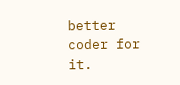better coder for it.